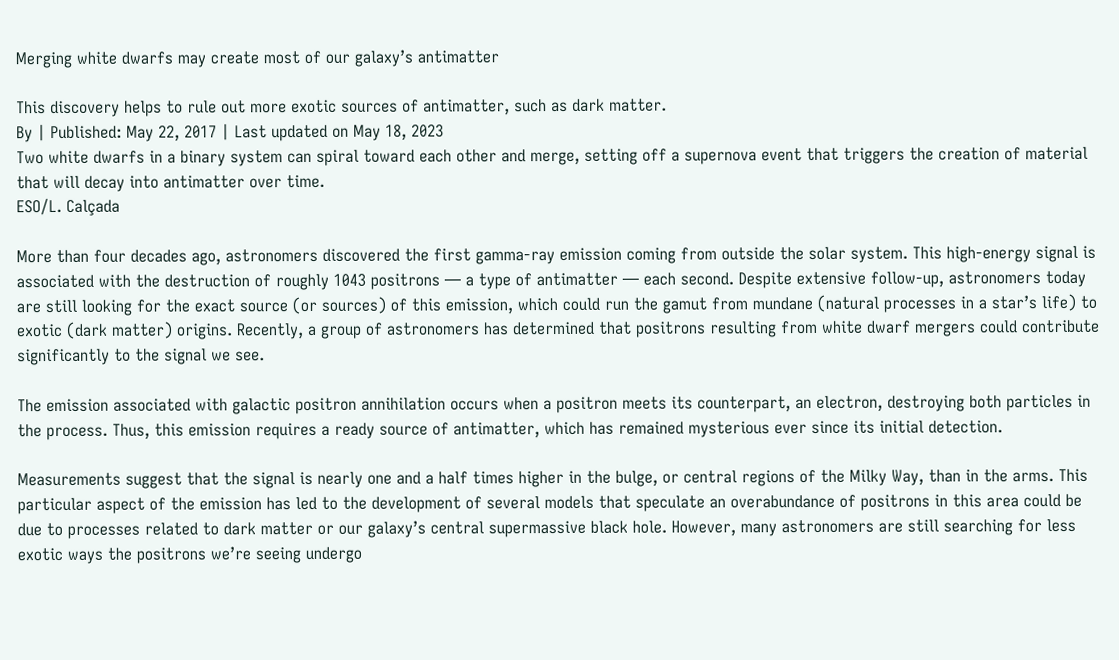Merging white dwarfs may create most of our galaxy’s antimatter

This discovery helps to rule out more exotic sources of antimatter, such as dark matter.
By | Published: May 22, 2017 | Last updated on May 18, 2023
Two white dwarfs in a binary system can spiral toward each other and merge, setting off a supernova event that triggers the creation of material that will decay into antimatter over time.
ESO/L. Calçada

More than four decades ago, astronomers discovered the first gamma-ray emission coming from outside the solar system. This high-energy signal is associated with the destruction of roughly 1043 positrons — a type of antimatter — each second. Despite extensive follow-up, astronomers today are still looking for the exact source (or sources) of this emission, which could run the gamut from mundane (natural processes in a star’s life) to exotic (dark matter) origins. Recently, a group of astronomers has determined that positrons resulting from white dwarf mergers could contribute significantly to the signal we see.

The emission associated with galactic positron annihilation occurs when a positron meets its counterpart, an electron, destroying both particles in the process. Thus, this emission requires a ready source of antimatter, which has remained mysterious ever since its initial detection.

Measurements suggest that the signal is nearly one and a half times higher in the bulge, or central regions of the Milky Way, than in the arms. This particular aspect of the emission has led to the development of several models that speculate an overabundance of positrons in this area could be due to processes related to dark matter or our galaxy’s central supermassive black hole. However, many astronomers are still searching for less exotic ways the positrons we’re seeing undergo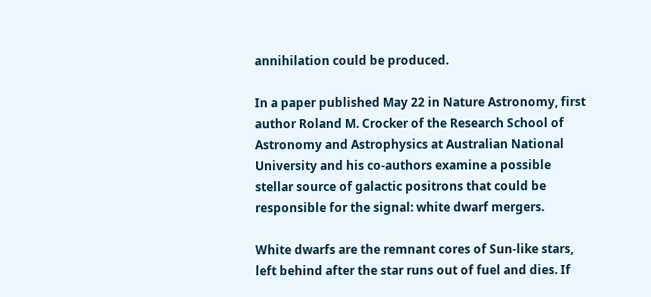annihilation could be produced.

In a paper published May 22 in Nature Astronomy, first author Roland M. Crocker of the Research School of Astronomy and Astrophysics at Australian National University and his co-authors examine a possible stellar source of galactic positrons that could be responsible for the signal: white dwarf mergers.

White dwarfs are the remnant cores of Sun-like stars, left behind after the star runs out of fuel and dies. If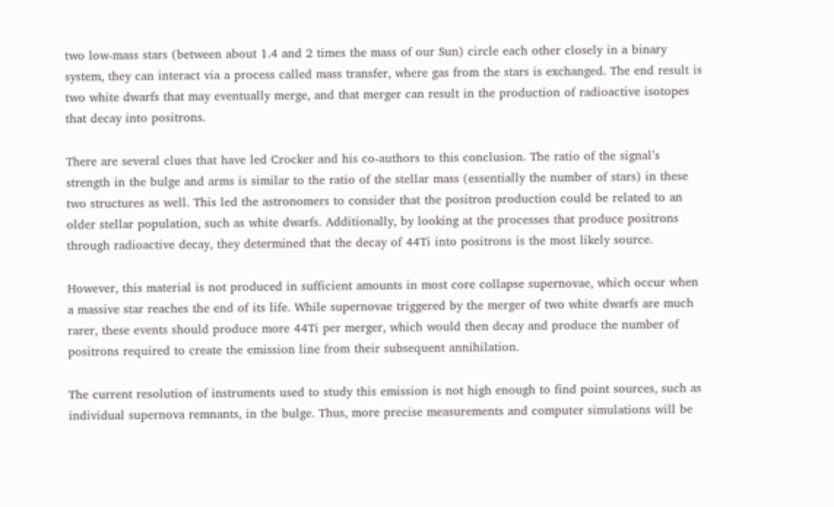two low-mass stars (between about 1.4 and 2 times the mass of our Sun) circle each other closely in a binary system, they can interact via a process called mass transfer, where gas from the stars is exchanged. The end result is two white dwarfs that may eventually merge, and that merger can result in the production of radioactive isotopes that decay into positrons.

There are several clues that have led Crocker and his co-authors to this conclusion. The ratio of the signal’s strength in the bulge and arms is similar to the ratio of the stellar mass (essentially the number of stars) in these two structures as well. This led the astronomers to consider that the positron production could be related to an older stellar population, such as white dwarfs. Additionally, by looking at the processes that produce positrons through radioactive decay, they determined that the decay of 44Ti into positrons is the most likely source.

However, this material is not produced in sufficient amounts in most core collapse supernovae, which occur when a massive star reaches the end of its life. While supernovae triggered by the merger of two white dwarfs are much rarer, these events should produce more 44Ti per merger, which would then decay and produce the number of positrons required to create the emission line from their subsequent annihilation.

The current resolution of instruments used to study this emission is not high enough to find point sources, such as individual supernova remnants, in the bulge. Thus, more precise measurements and computer simulations will be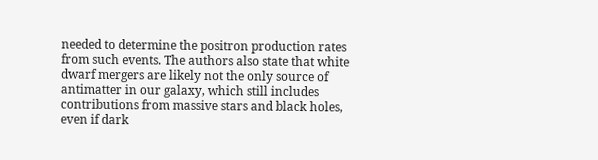needed to determine the positron production rates from such events. The authors also state that white dwarf mergers are likely not the only source of antimatter in our galaxy, which still includes contributions from massive stars and black holes, even if dark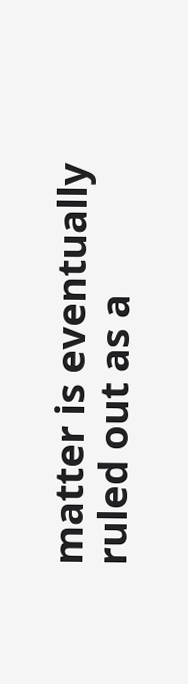matter is eventually ruled out as a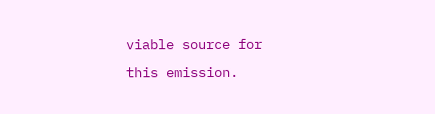viable source for this emission.